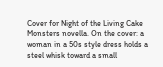Cover for Night of the Living Cake Monsters novella. On the cover: a woman in a 50s style dress holds a steel whisk toward a small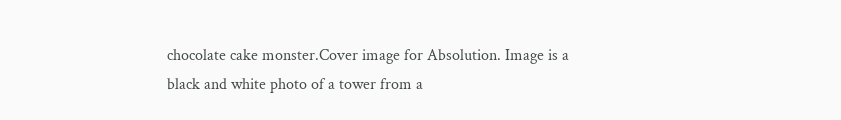chocolate cake monster.Cover image for Absolution. Image is a black and white photo of a tower from a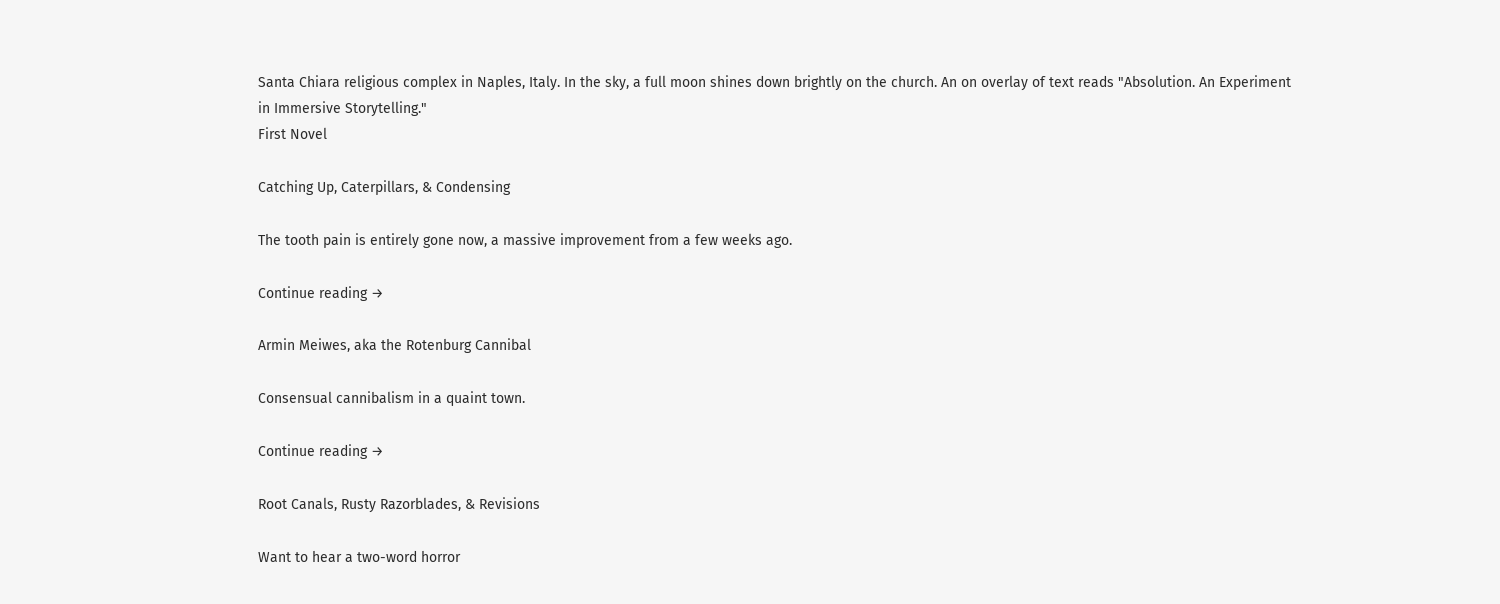Santa Chiara religious complex in Naples, Italy. In the sky, a full moon shines down brightly on the church. An on overlay of text reads "Absolution. An Experiment in Immersive Storytelling."
First Novel

Catching Up, Caterpillars, & Condensing

The tooth pain is entirely gone now, a massive improvement from a few weeks ago.

Continue reading →

Armin Meiwes, aka the Rotenburg Cannibal

Consensual cannibalism in a quaint town.

Continue reading →

Root Canals, Rusty Razorblades, & Revisions

Want to hear a two-word horror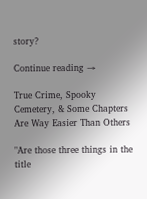story?

Continue reading →

True Crime, Spooky Cemetery, & Some Chapters Are Way Easier Than Others

"Are those three things in the title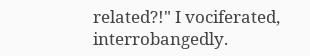related?!" I vociferated, interrobangedly.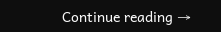Continue reading →